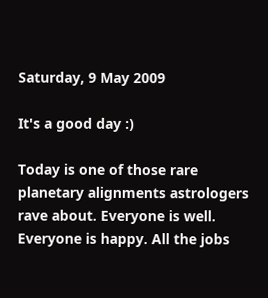Saturday, 9 May 2009

It's a good day :)

Today is one of those rare planetary alignments astrologers rave about. Everyone is well. Everyone is happy. All the jobs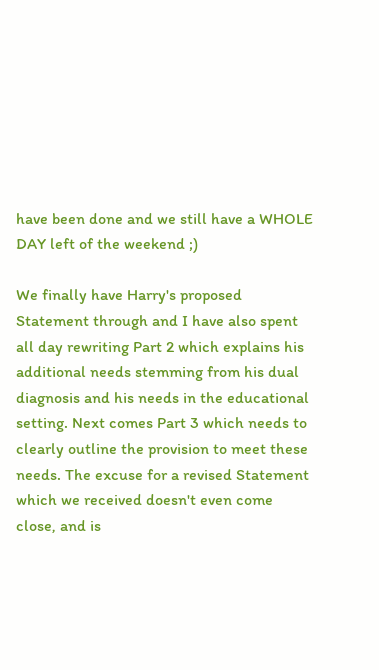have been done and we still have a WHOLE DAY left of the weekend ;)

We finally have Harry's proposed Statement through and I have also spent all day rewriting Part 2 which explains his additional needs stemming from his dual diagnosis and his needs in the educational setting. Next comes Part 3 which needs to clearly outline the provision to meet these needs. The excuse for a revised Statement which we received doesn't even come close, and is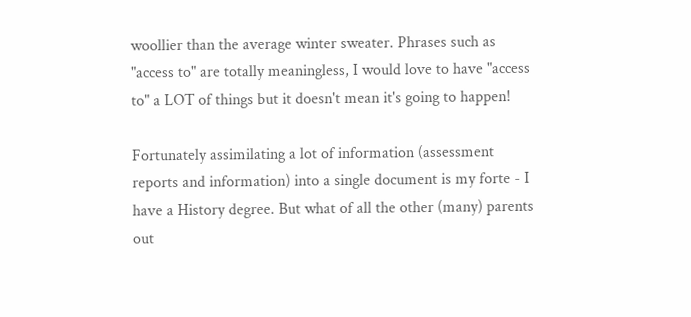woollier than the average winter sweater. Phrases such as "access to" are totally meaningless, I would love to have "access to" a LOT of things but it doesn't mean it's going to happen!

Fortunately assimilating a lot of information (assessment reports and information) into a single document is my forte - I have a History degree. But what of all the other (many) parents out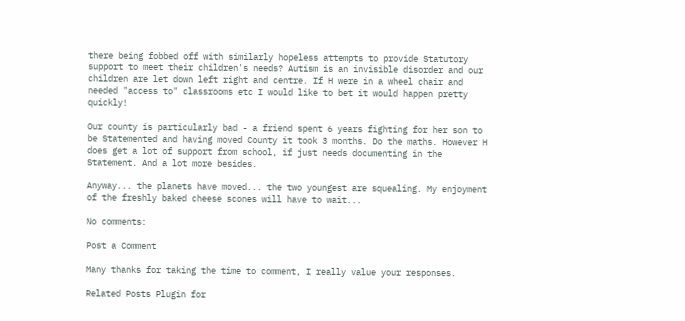there being fobbed off with similarly hopeless attempts to provide Statutory support to meet their children's needs? Autism is an invisible disorder and our children are let down left right and centre. If H were in a wheel chair and needed "access to" classrooms etc I would like to bet it would happen pretty quickly!

Our county is particularly bad - a friend spent 6 years fighting for her son to be Statemented and having moved County it took 3 months. Do the maths. However H does get a lot of support from school, if just needs documenting in the Statement. And a lot more besides.

Anyway... the planets have moved... the two youngest are squealing. My enjoyment of the freshly baked cheese scones will have to wait...

No comments:

Post a Comment

Many thanks for taking the time to comment, I really value your responses.

Related Posts Plugin for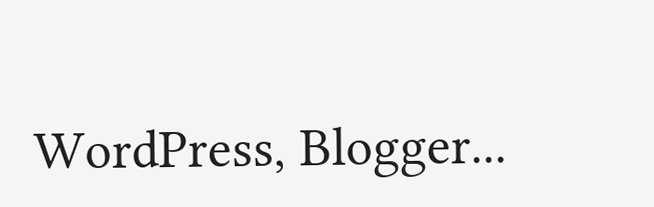WordPress, Blogger...